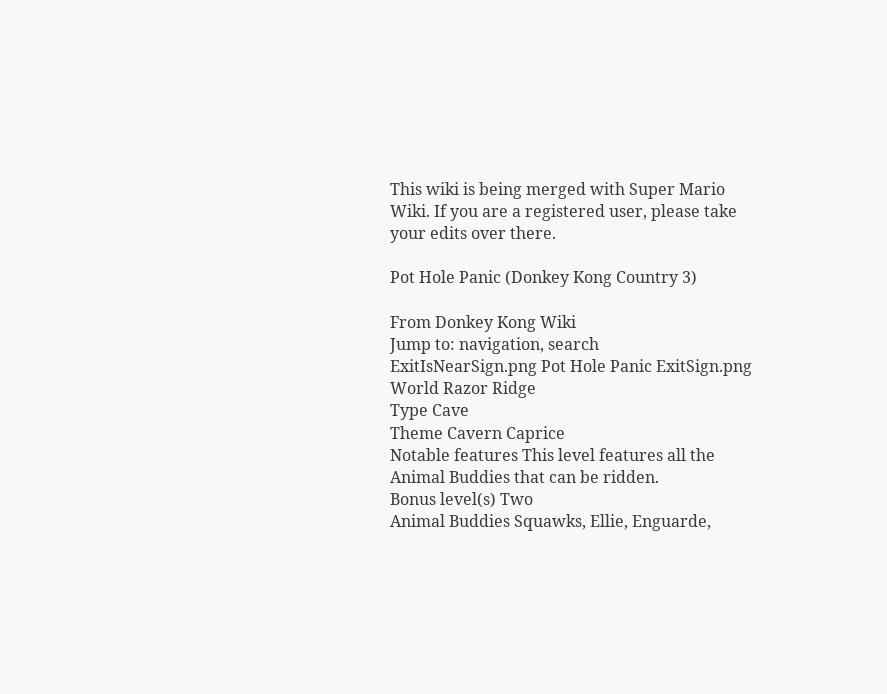This wiki is being merged with Super Mario Wiki. If you are a registered user, please take your edits over there.

Pot Hole Panic (Donkey Kong Country 3)

From Donkey Kong Wiki
Jump to: navigation, search
ExitIsNearSign.png Pot Hole Panic ExitSign.png
World Razor Ridge
Type Cave
Theme Cavern Caprice
Notable features This level features all the Animal Buddies that can be ridden.
Bonus level(s) Two
Animal Buddies Squawks, Ellie, Enguarde,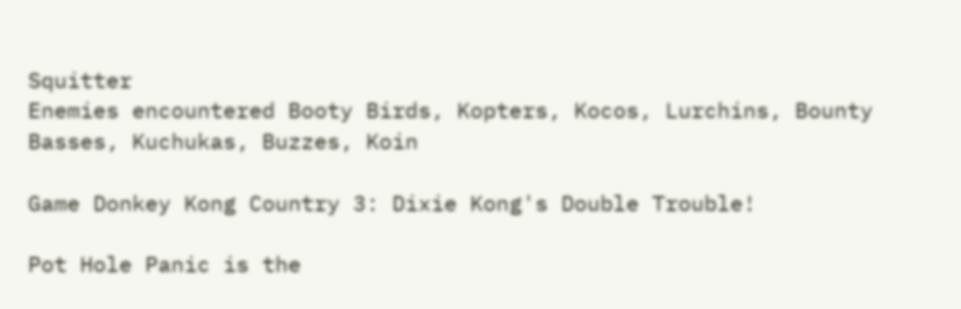Squitter
Enemies encountered Booty Birds, Kopters, Kocos, Lurchins, Bounty Basses, Kuchukas, Buzzes, Koin

Game Donkey Kong Country 3: Dixie Kong's Double Trouble!

Pot Hole Panic is the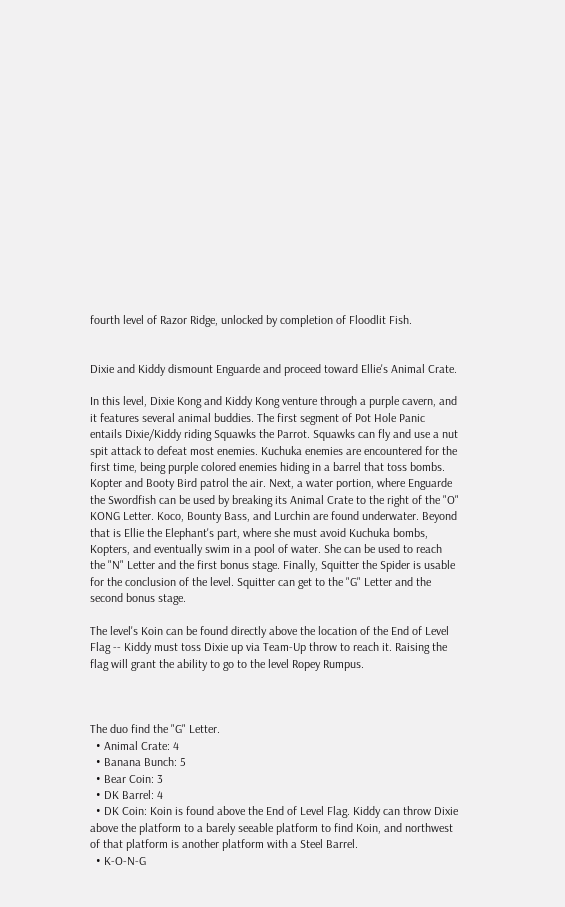fourth level of Razor Ridge, unlocked by completion of Floodlit Fish.


Dixie and Kiddy dismount Enguarde and proceed toward Ellie's Animal Crate.

In this level, Dixie Kong and Kiddy Kong venture through a purple cavern, and it features several animal buddies. The first segment of Pot Hole Panic entails Dixie/Kiddy riding Squawks the Parrot. Squawks can fly and use a nut spit attack to defeat most enemies. Kuchuka enemies are encountered for the first time, being purple colored enemies hiding in a barrel that toss bombs. Kopter and Booty Bird patrol the air. Next, a water portion, where Enguarde the Swordfish can be used by breaking its Animal Crate to the right of the "O" KONG Letter. Koco, Bounty Bass, and Lurchin are found underwater. Beyond that is Ellie the Elephant's part, where she must avoid Kuchuka bombs, Kopters, and eventually swim in a pool of water. She can be used to reach the "N" Letter and the first bonus stage. Finally, Squitter the Spider is usable for the conclusion of the level. Squitter can get to the "G" Letter and the second bonus stage.

The level's Koin can be found directly above the location of the End of Level Flag -- Kiddy must toss Dixie up via Team-Up throw to reach it. Raising the flag will grant the ability to go to the level Ropey Rumpus.



The duo find the "G" Letter.
  • Animal Crate: 4
  • Banana Bunch: 5
  • Bear Coin: 3
  • DK Barrel: 4
  • DK Coin: Koin is found above the End of Level Flag. Kiddy can throw Dixie above the platform to a barely seeable platform to find Koin, and northwest of that platform is another platform with a Steel Barrel.
  • K-O-N-G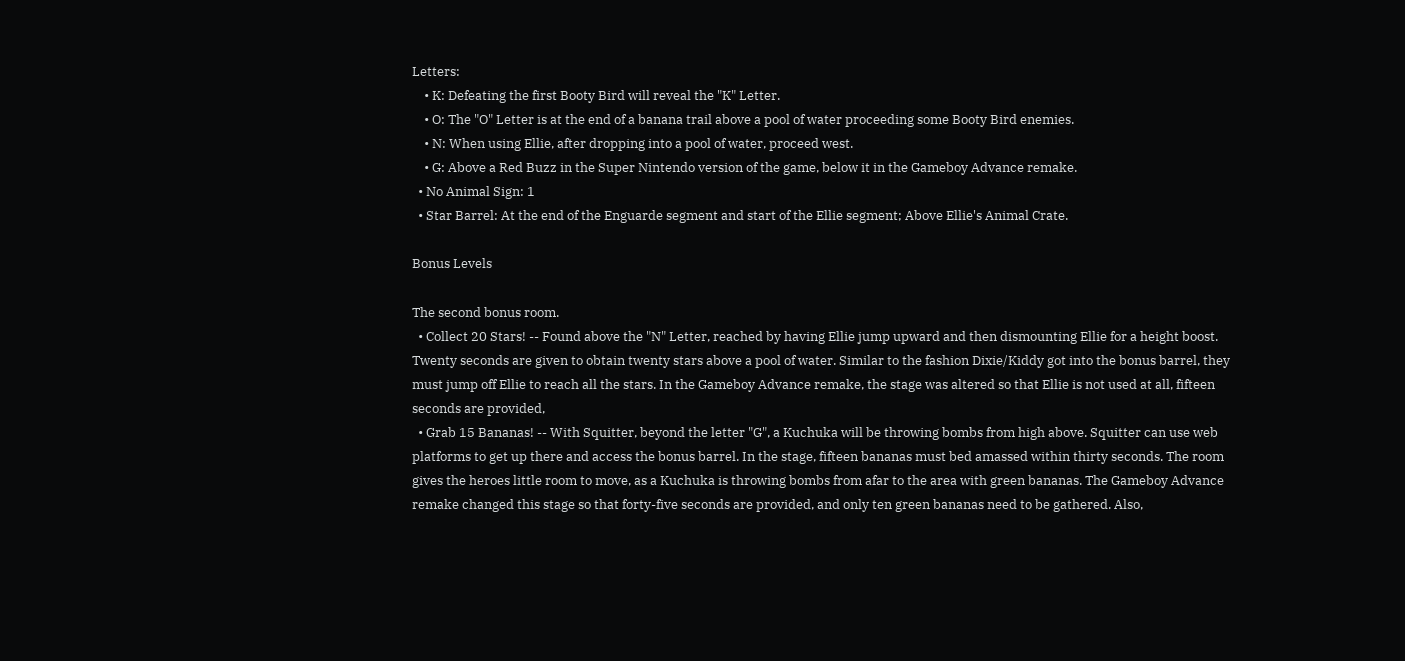Letters:
    • K: Defeating the first Booty Bird will reveal the "K" Letter.
    • O: The "O" Letter is at the end of a banana trail above a pool of water proceeding some Booty Bird enemies.
    • N: When using Ellie, after dropping into a pool of water, proceed west.
    • G: Above a Red Buzz in the Super Nintendo version of the game, below it in the Gameboy Advance remake.
  • No Animal Sign: 1
  • Star Barrel: At the end of the Enguarde segment and start of the Ellie segment; Above Ellie's Animal Crate.

Bonus Levels

The second bonus room.
  • Collect 20 Stars! -- Found above the "N" Letter, reached by having Ellie jump upward and then dismounting Ellie for a height boost. Twenty seconds are given to obtain twenty stars above a pool of water. Similar to the fashion Dixie/Kiddy got into the bonus barrel, they must jump off Ellie to reach all the stars. In the Gameboy Advance remake, the stage was altered so that Ellie is not used at all, fifteen seconds are provided,
  • Grab 15 Bananas! -- With Squitter, beyond the letter "G", a Kuchuka will be throwing bombs from high above. Squitter can use web platforms to get up there and access the bonus barrel. In the stage, fifteen bananas must bed amassed within thirty seconds. The room gives the heroes little room to move, as a Kuchuka is throwing bombs from afar to the area with green bananas. The Gameboy Advance remake changed this stage so that forty-five seconds are provided, and only ten green bananas need to be gathered. Also,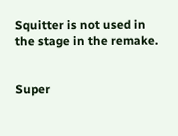Squitter is not used in the stage in the remake.


Super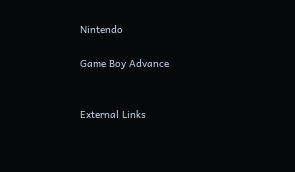Nintendo

Game Boy Advance


External Links